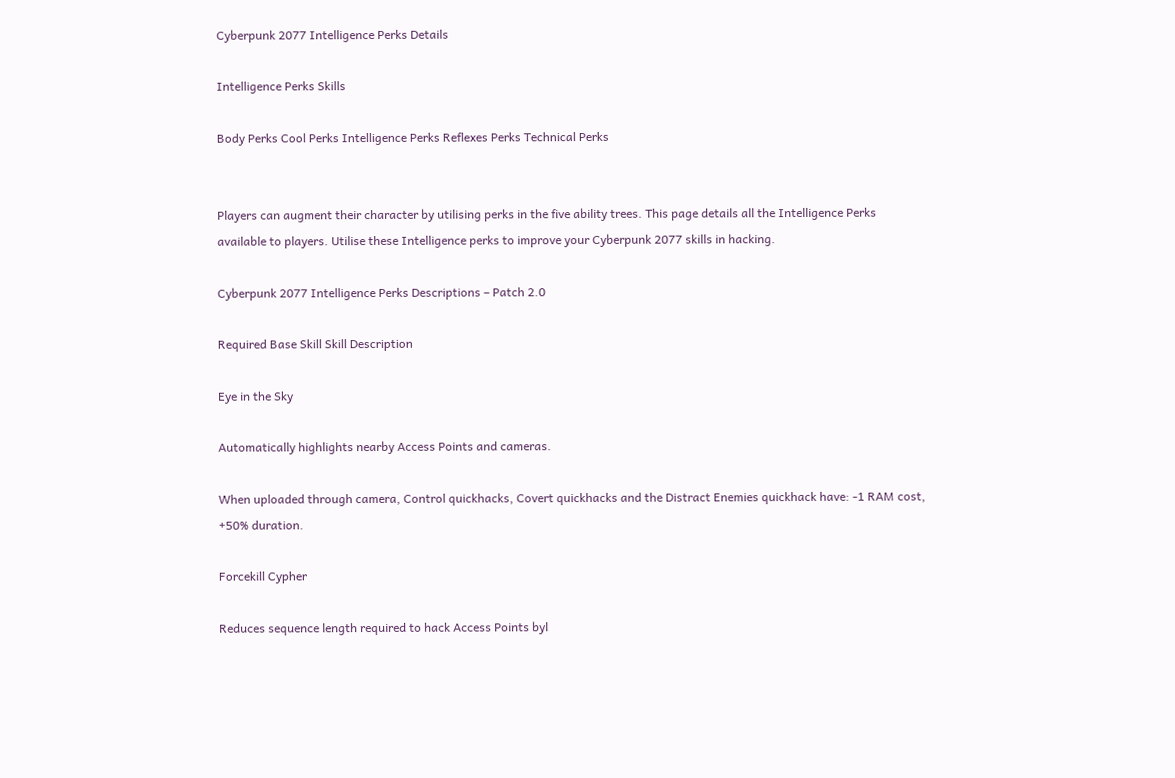Cyberpunk 2077 Intelligence Perks Details

Intelligence Perks Skills

Body Perks Cool Perks Intelligence Perks Reflexes Perks Technical Perks


Players can augment their character by utilising perks in the five ability trees. This page details all the Intelligence Perks available to players. Utilise these Intelligence perks to improve your Cyberpunk 2077 skills in hacking.

Cyberpunk 2077 Intelligence Perks Descriptions – Patch 2.0

Required Base Skill Skill Description

Eye in the Sky

Automatically highlights nearby Access Points and cameras.

When uploaded through camera, Control quickhacks, Covert quickhacks and the Distract Enemies quickhack have: -1 RAM cost, +50% duration.

Forcekill Cypher

Reduces sequence length required to hack Access Points byl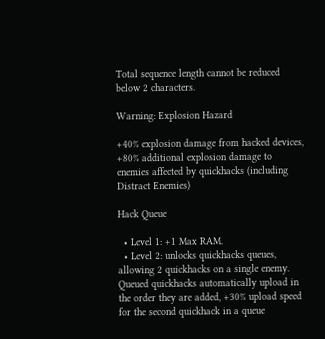Total sequence length cannot be reduced below 2 characters.

Warning: Explosion Hazard

+40% explosion damage from hacked devices, +80% additional explosion damage to enemies affected by quickhacks (including Distract Enemies)

Hack Queue

  • Level 1: +1 Max RAM.
  • Level 2: unlocks quickhacks queues, allowing 2 quickhacks on a single enemy. Queued quickhacks automatically upload in the order they are added, +30% upload speed for the second quickhack in a queue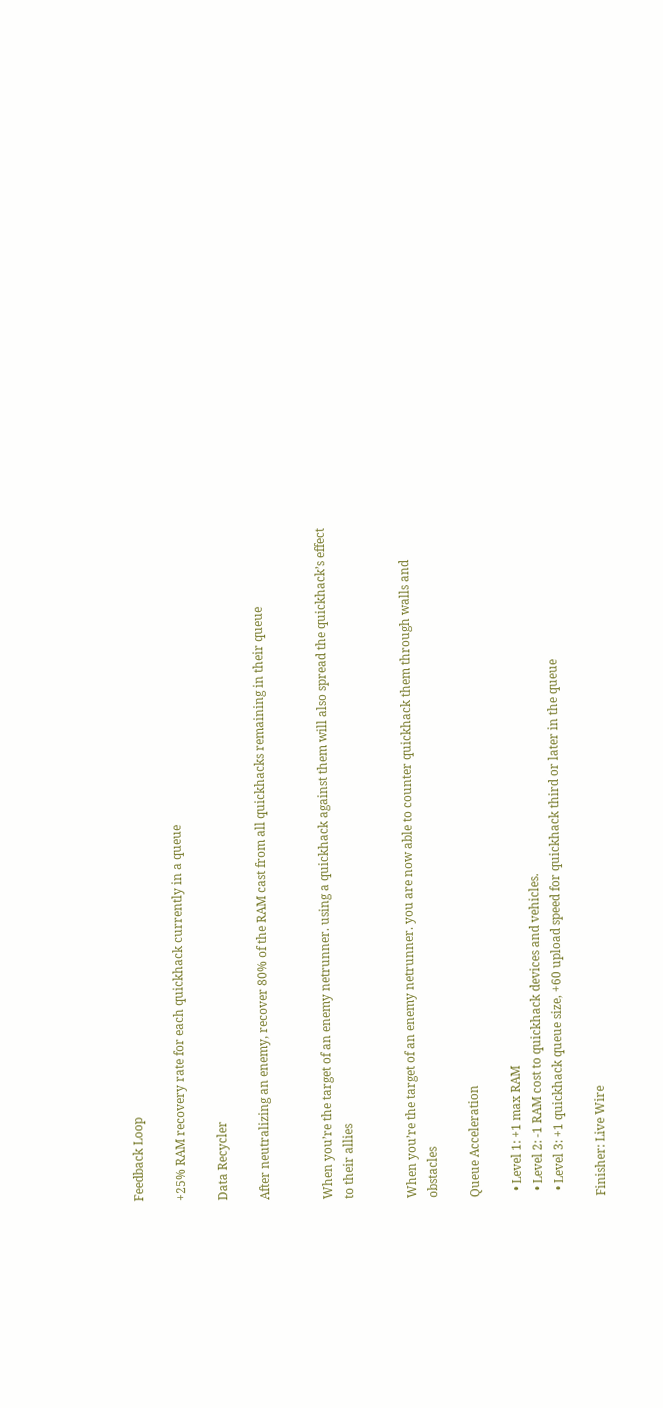Feedback Loop

+25% RAM recovery rate for each quickhack currently in a queue

Data Recycler

After neutralizing an enemy, recover 80% of the RAM cast from all quickhacks remaining in their queue


When you’re the target of an enemy netrunner. using a quickhack against them will also spread the quickhack’s effect to their allies


When you’re the target of an enemy netrunner. you are now able to counter quickhack them through walls and obstacles

Queue Acceleration

  • Level 1: +1 max RAM
  • Level 2: -1 RAM cost to quickhack devices and vehicles.
  • Level 3: +1 quickhack queue size, +60 upload speed for quickhack third or later in the queue

Finisher: Live Wire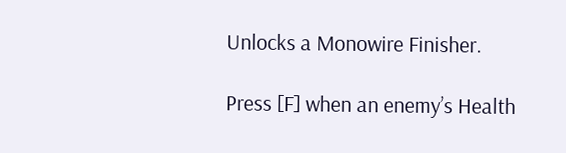Unlocks a Monowire Finisher.

Press [F] when an enemy’s Health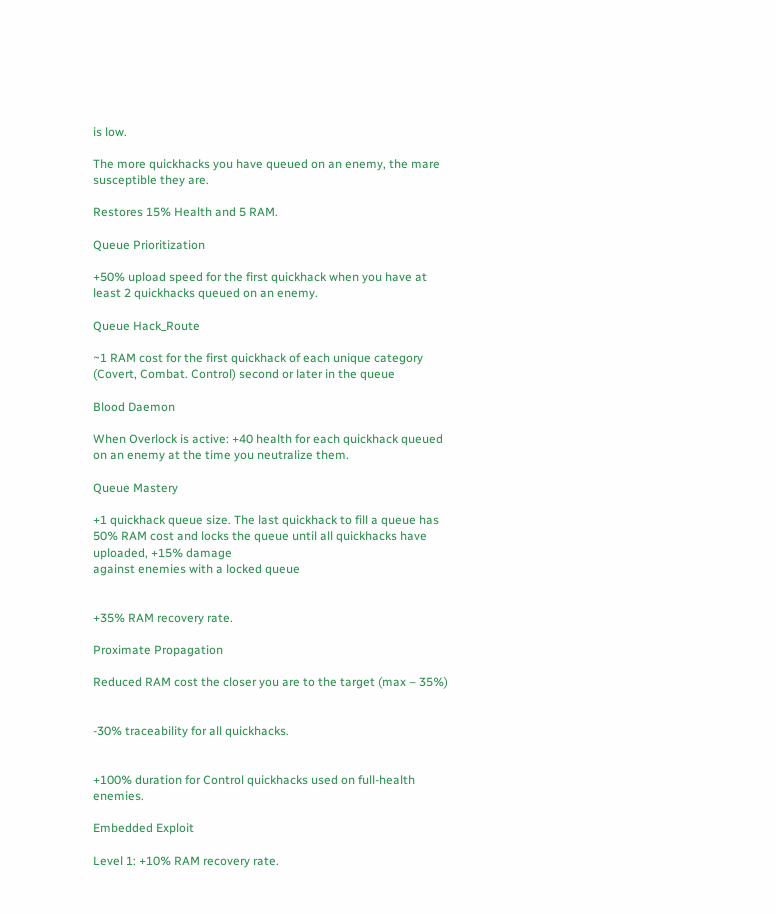is low.

The more quickhacks you have queued on an enemy, the mare susceptible they are.

Restores 15% Health and 5 RAM.

Queue Prioritization

+50% upload speed for the first quickhack when you have at least 2 quickhacks queued on an enemy.

Queue Hack_Route

~1 RAM cost for the first quickhack of each unique category (Covert, Combat. Control) second or later in the queue

Blood Daemon

When Overlock is active: +40 health for each quickhack queued on an enemy at the time you neutralize them.

Queue Mastery

+1 quickhack queue size. The last quickhack to fill a queue has 50% RAM cost and locks the queue until all quickhacks have uploaded, +15% damage
against enemies with a locked queue


+35% RAM recovery rate.

Proximate Propagation

Reduced RAM cost the closer you are to the target (max – 35%)


-30% traceability for all quickhacks.


+100% duration for Control quickhacks used on full-health enemies.

Embedded Exploit

Level 1: +10% RAM recovery rate.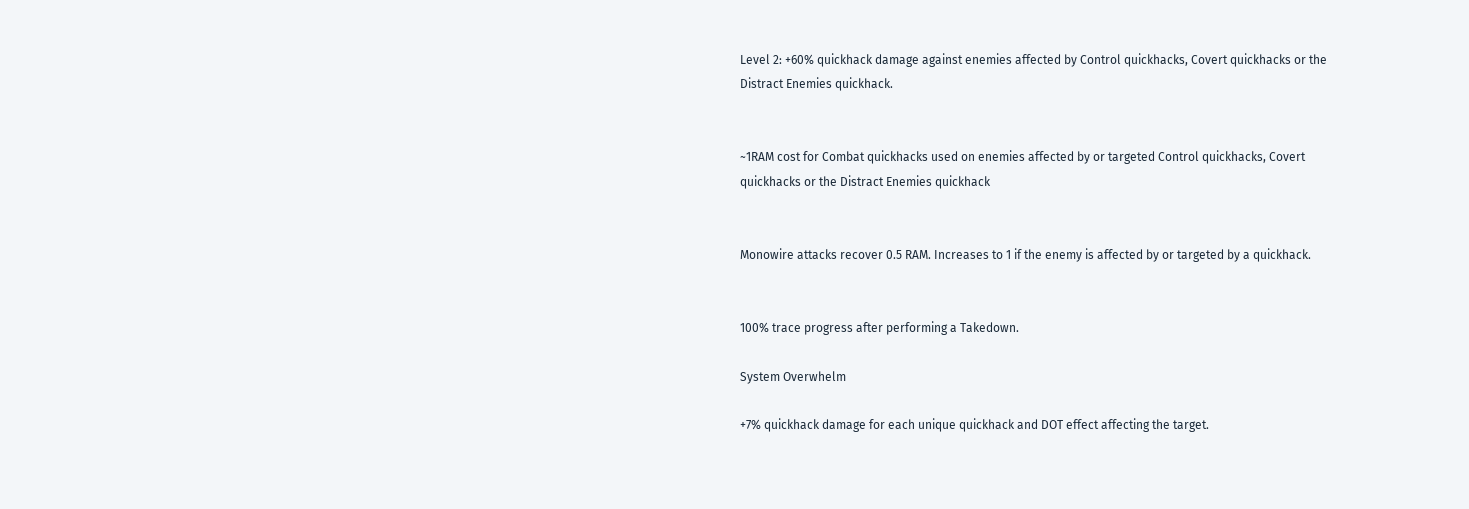Level 2: +60% quickhack damage against enemies affected by Control quickhacks, Covert quickhacks or the Distract Enemies quickhack.


~1RAM cost for Combat quickhacks used on enemies affected by or targeted Control quickhacks, Covert quickhacks or the Distract Enemies quickhack


Monowire attacks recover 0.5 RAM. Increases to 1 if the enemy is affected by or targeted by a quickhack.


100% trace progress after performing a Takedown.

System Overwhelm

+7% quickhack damage for each unique quickhack and DOT effect affecting the target.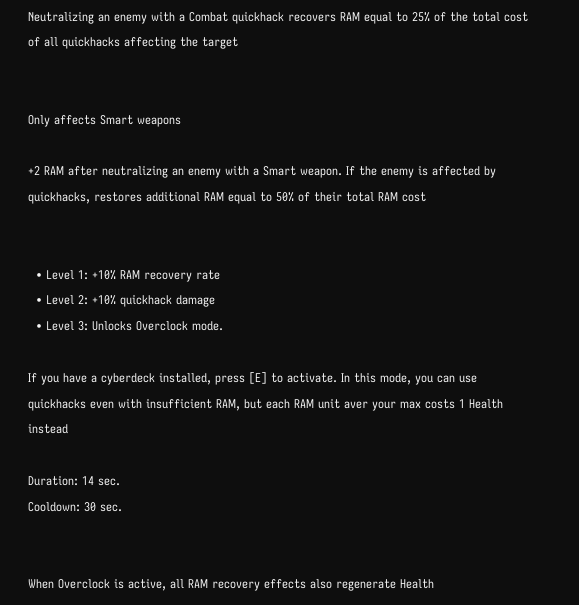Neutralizing an enemy with a Combat quickhack recovers RAM equal to 25% of the total cost of all quickhacks affecting the target


Only affects Smart weapons

+2 RAM after neutralizing an enemy with a Smart weapon. If the enemy is affected by quickhacks, restores additional RAM equal to 50% of their total RAM cost


  • Level 1: +10% RAM recovery rate
  • Level 2: +10% quickhack damage
  • Level 3: Unlocks Overclock mode.

If you have a cyberdeck installed, press [E] to activate. In this mode, you can use quickhacks even with insufficient RAM, but each RAM unit aver your max costs 1 Health instead

Duration: 14 sec.
Cooldown: 30 sec.


When Overclock is active, all RAM recovery effects also regenerate Health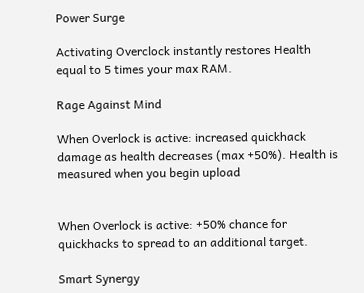Power Surge

Activating Overclock instantly restores Health equal to 5 times your max RAM.

Rage Against Mind

When Overlock is active: increased quickhack damage as health decreases (max +50%). Health is measured when you begin upload


When Overlock is active: +50% chance for quickhacks to spread to an additional target.

Smart Synergy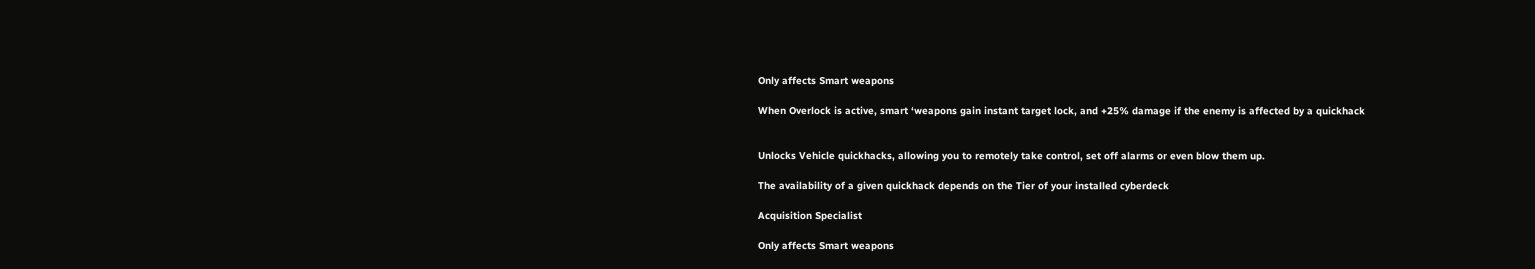Only affects Smart weapons

When Overlock is active, smart ‘weapons gain instant target lock, and +25% damage if the enemy is affected by a quickhack


Unlocks Vehicle quickhacks, allowing you to remotely take control, set off alarms or even blow them up.

The availability of a given quickhack depends on the Tier of your installed cyberdeck

Acquisition Specialist

Only affects Smart weapons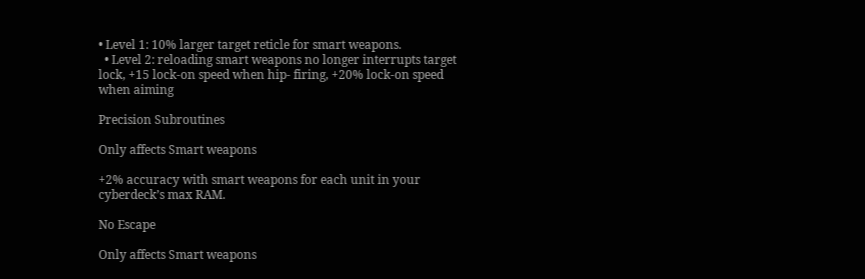• Level 1: 10% larger target reticle for smart weapons.
  • Level 2: reloading smart weapons no longer interrupts target lock, +15 lock-on speed when hip- firing, +20% lock-on speed when aiming

Precision Subroutines

Only affects Smart weapons

+2% accuracy with smart weapons for each unit in your cyberdeck’s max RAM.

No Escape

Only affects Smart weapons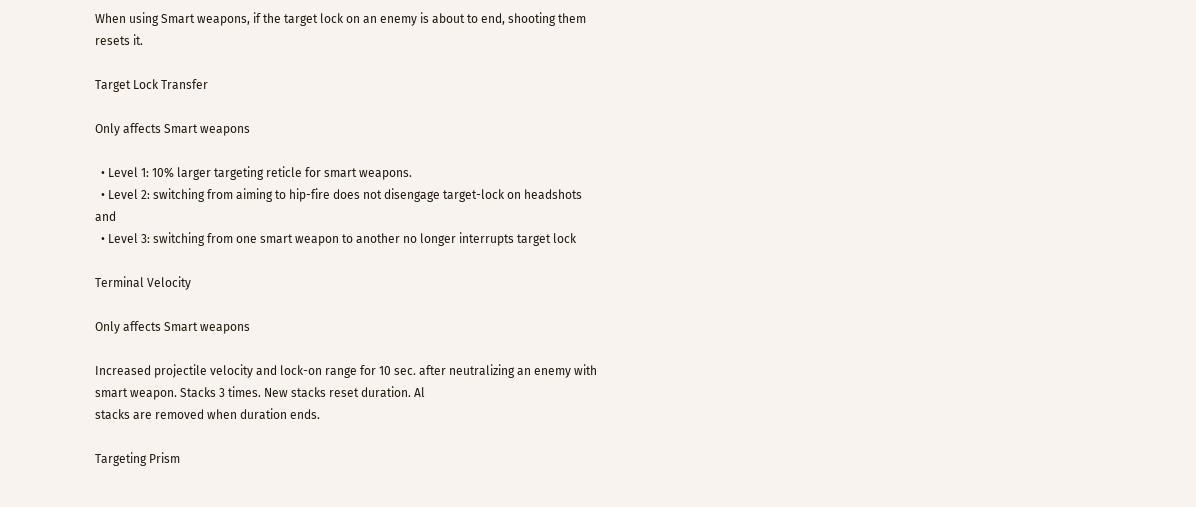When using Smart weapons, if the target lock on an enemy is about to end, shooting them resets it.

Target Lock Transfer

Only affects Smart weapons

  • Level 1: 10% larger targeting reticle for smart weapons.
  • Level 2: switching from aiming to hip-fire does not disengage target-lock on headshots and
  • Level 3: switching from one smart weapon to another no longer interrupts target lock

Terminal Velocity

Only affects Smart weapons

Increased projectile velocity and lock-on range for 10 sec. after neutralizing an enemy with smart weapon. Stacks 3 times. New stacks reset duration. Al
stacks are removed when duration ends.

Targeting Prism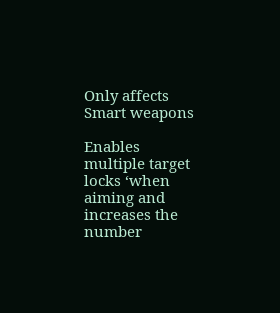Only affects Smart weapons

Enables multiple target locks ‘when aiming and increases the number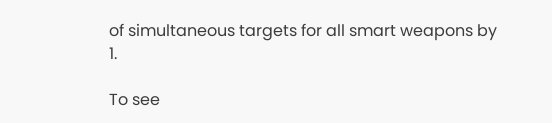of simultaneous targets for all smart weapons by 1.

To see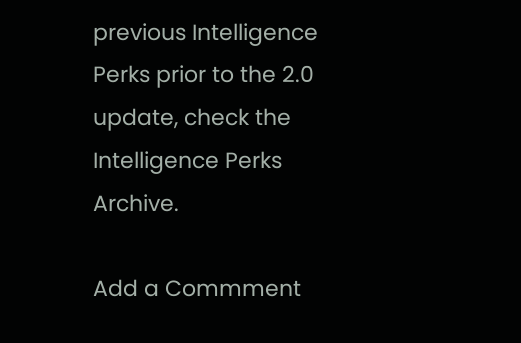previous Intelligence Perks prior to the 2.0 update, check the Intelligence Perks Archive.

Add a Commment